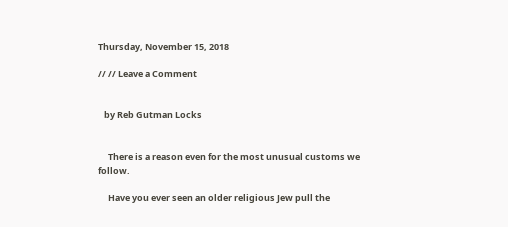Thursday, November 15, 2018

// // Leave a Comment


   by Reb Gutman Locks


     There is a reason even for the most unusual customs we follow.

     Have you ever seen an older religious Jew pull the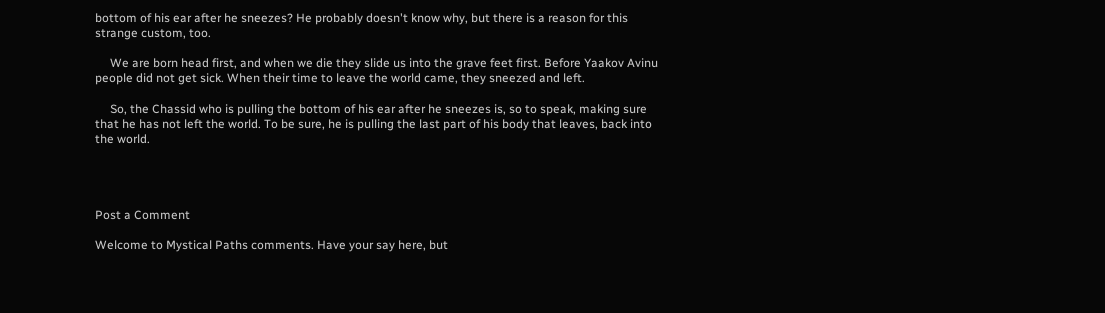bottom of his ear after he sneezes? He probably doesn't know why, but there is a reason for this strange custom, too.

     We are born head first, and when we die they slide us into the grave feet first. Before Yaakov Avinu people did not get sick. When their time to leave the world came, they sneezed and left.

     So, the Chassid who is pulling the bottom of his ear after he sneezes is, so to speak, making sure that he has not left the world. To be sure, he is pulling the last part of his body that leaves, back into the world.




Post a Comment

Welcome to Mystical Paths comments. Have your say here, but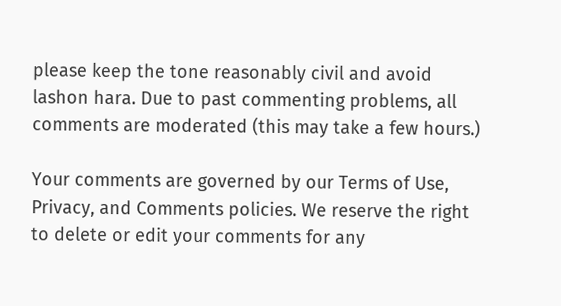please keep the tone reasonably civil and avoid lashon hara. Due to past commenting problems, all comments are moderated (this may take a few hours.)

Your comments are governed by our Terms of Use, Privacy, and Comments policies. We reserve the right to delete or edit your comments for any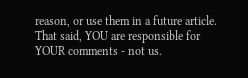reason, or use them in a future article. That said, YOU are responsible for YOUR comments - not us.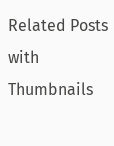Related Posts with Thumbnails